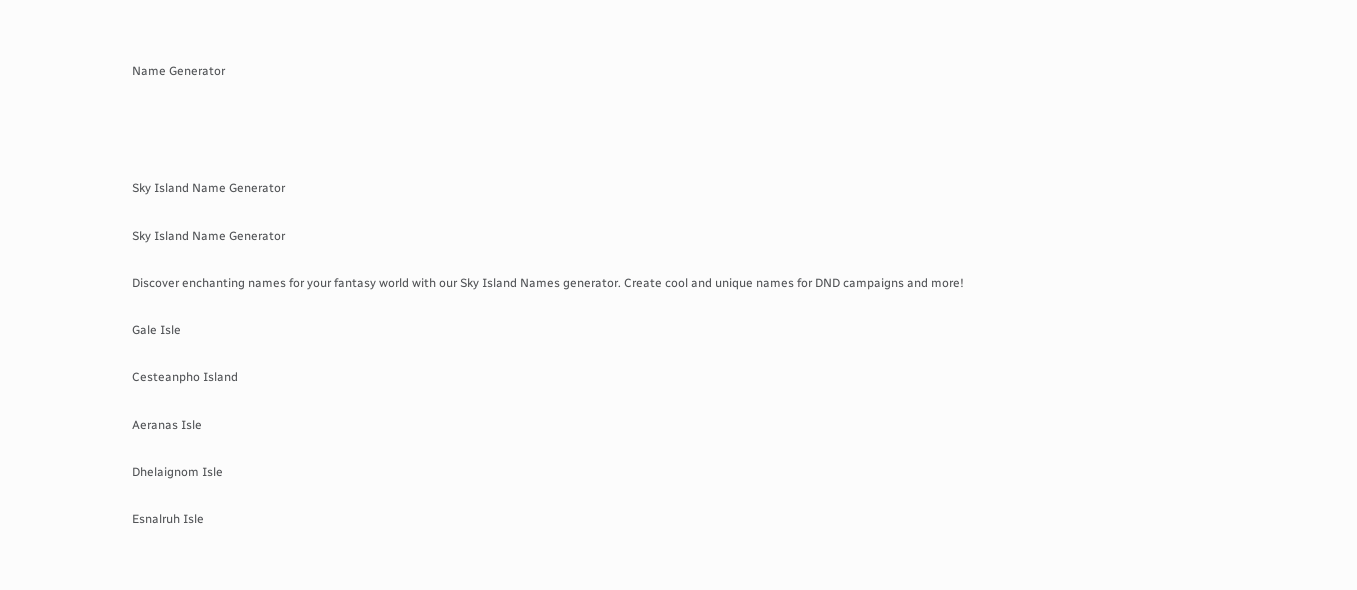Name Generator




Sky Island Name Generator

Sky Island Name Generator

Discover enchanting names for your fantasy world with our Sky Island Names generator. Create cool and unique names for DND campaigns and more!

Gale Isle

Cesteanpho Island

Aeranas Isle

Dhelaignom Isle

Esnalruh Isle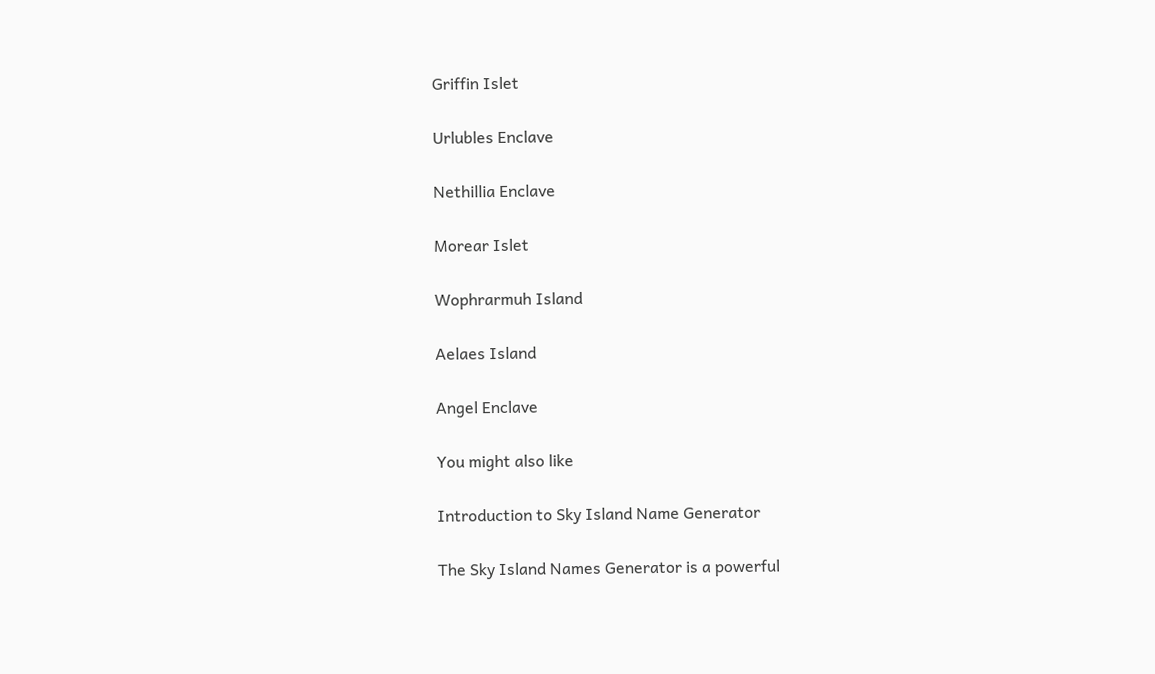Griffin Islet

Urlubles Enclave

Nethillia Enclave

Morear Islet

Wophrarmuh Island

Aelaes Island

Angel Enclave

You might also like

Introduction to Sky Island Name Generator

The Sky Island Names Generator is a powerful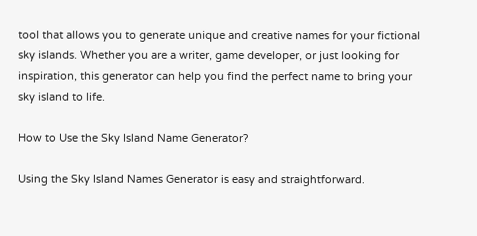tool that allows you to generate unique and creative names for your fictional sky islands. Whether you are a writer, game developer, or just looking for inspiration, this generator can help you find the perfect name to bring your sky island to life.

How to Use the Sky Island Name Generator?

Using the Sky Island Names Generator is easy and straightforward.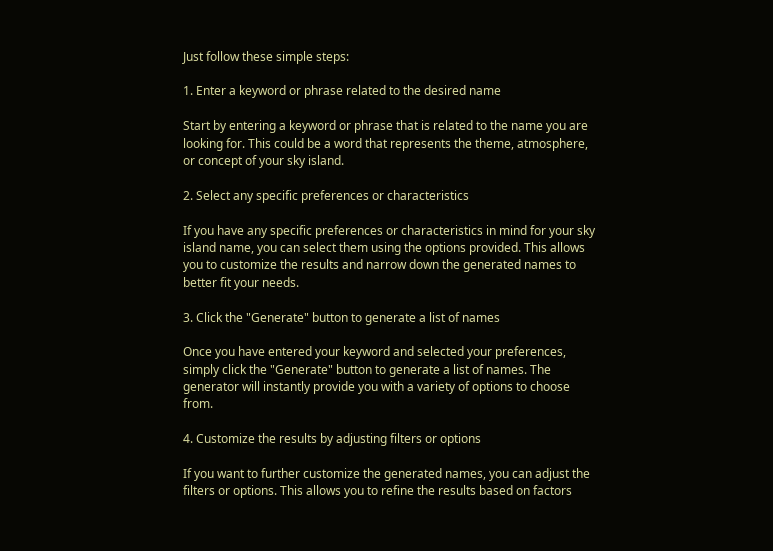Just follow these simple steps:

1. Enter a keyword or phrase related to the desired name

Start by entering a keyword or phrase that is related to the name you are looking for. This could be a word that represents the theme, atmosphere, or concept of your sky island.

2. Select any specific preferences or characteristics

If you have any specific preferences or characteristics in mind for your sky island name, you can select them using the options provided. This allows you to customize the results and narrow down the generated names to better fit your needs.

3. Click the "Generate" button to generate a list of names

Once you have entered your keyword and selected your preferences, simply click the "Generate" button to generate a list of names. The generator will instantly provide you with a variety of options to choose from.

4. Customize the results by adjusting filters or options

If you want to further customize the generated names, you can adjust the filters or options. This allows you to refine the results based on factors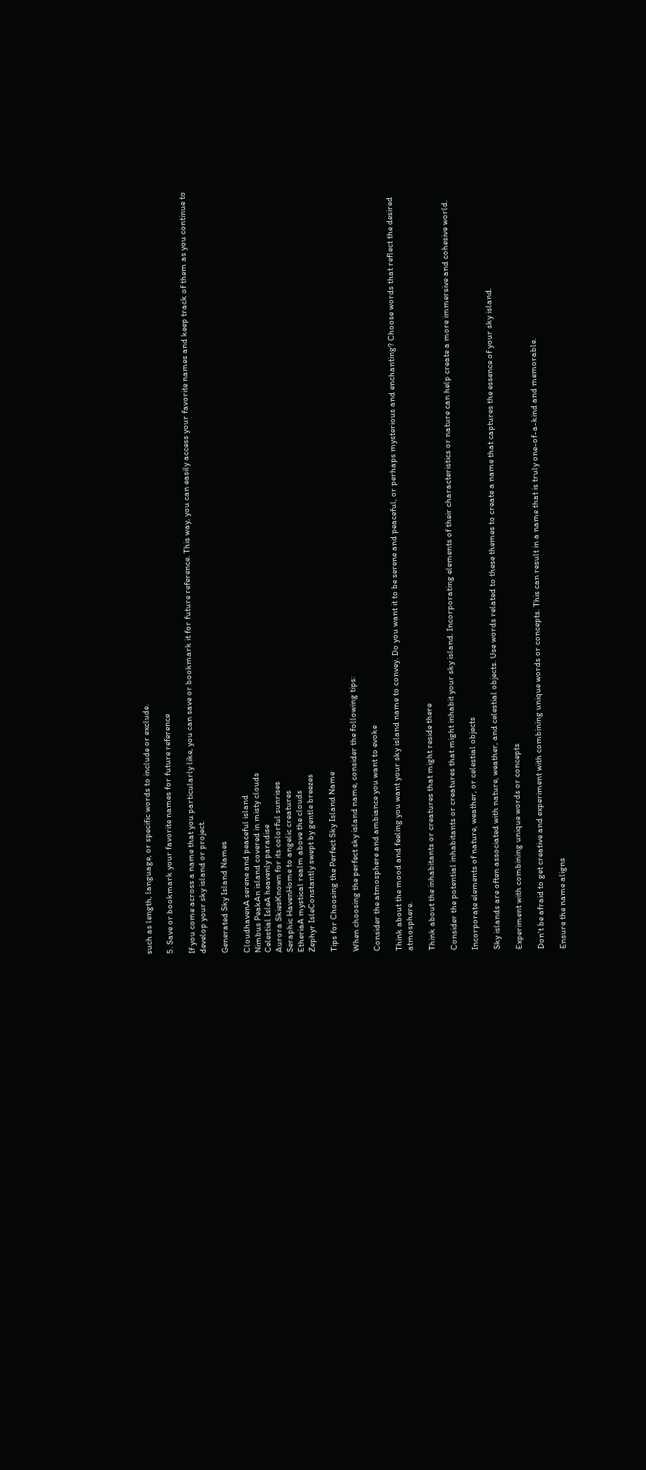such as length, language, or specific words to include or exclude.

5. Save or bookmark your favorite names for future reference

If you come across a name that you particularly like, you can save or bookmark it for future reference. This way, you can easily access your favorite names and keep track of them as you continue to develop your sky island or project.

Generated Sky Island Names

CloudhavenA serene and peaceful island
Nimbus PeakAn island covered in misty clouds
Celestial IsleA heavenly paradise
Aurora SkiesKnown for its colorful sunrises
Seraphic HavenHome to angelic creatures
EtheriaA mystical realm above the clouds
Zephyr IsleConstantly swept by gentle breezes

Tips for Choosing the Perfect Sky Island Name

When choosing the perfect sky island name, consider the following tips:

Consider the atmosphere and ambiance you want to evoke

Think about the mood and feeling you want your sky island name to convey. Do you want it to be serene and peaceful, or perhaps mysterious and enchanting? Choose words that reflect the desired atmosphere.

Think about the inhabitants or creatures that might reside there

Consider the potential inhabitants or creatures that might inhabit your sky island. Incorporating elements of their characteristics or nature can help create a more immersive and cohesive world.

Incorporate elements of nature, weather, or celestial objects

Sky islands are often associated with nature, weather, and celestial objects. Use words related to these themes to create a name that captures the essence of your sky island.

Experiment with combining unique words or concepts

Don't be afraid to get creative and experiment with combining unique words or concepts. This can result in a name that is truly one-of-a-kind and memorable.

Ensure the name aligns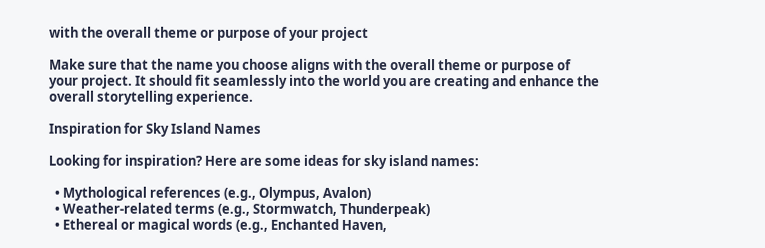with the overall theme or purpose of your project

Make sure that the name you choose aligns with the overall theme or purpose of your project. It should fit seamlessly into the world you are creating and enhance the overall storytelling experience.

Inspiration for Sky Island Names

Looking for inspiration? Here are some ideas for sky island names:

  • Mythological references (e.g., Olympus, Avalon)
  • Weather-related terms (e.g., Stormwatch, Thunderpeak)
  • Ethereal or magical words (e.g., Enchanted Haven,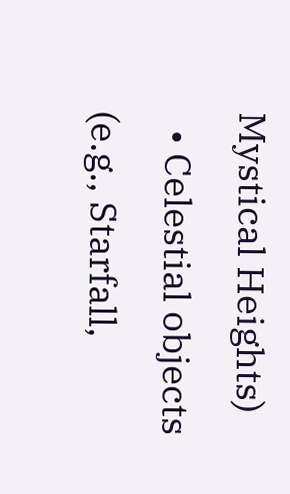Mystical Heights)
  • Celestial objects (e.g., Starfall,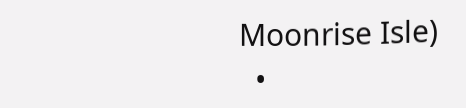Moonrise Isle)
  •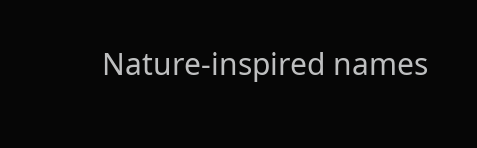Nature-inspired names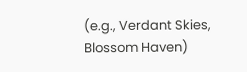(e.g., Verdant Skies, Blossom Haven)